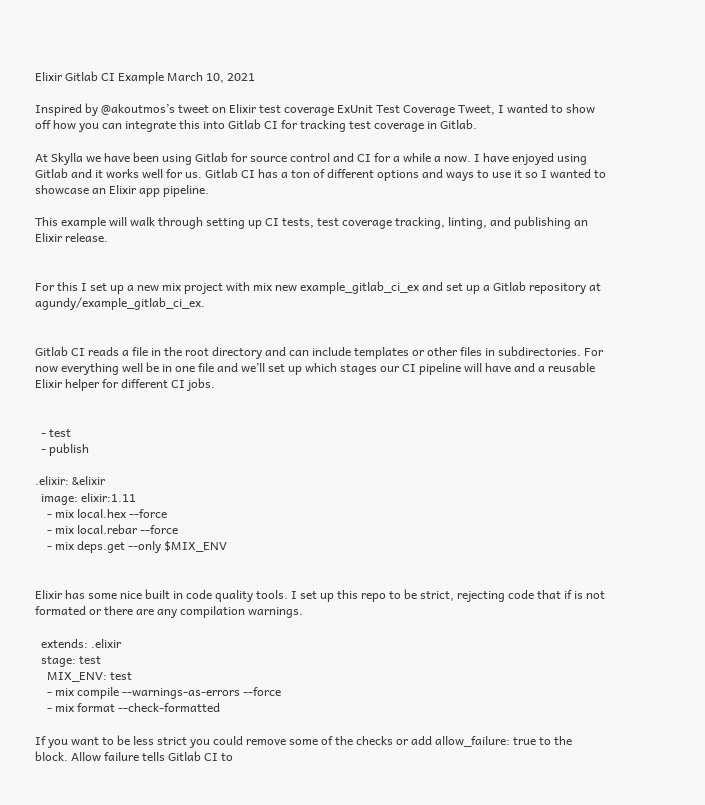Elixir Gitlab CI Example March 10, 2021

Inspired by @akoutmos’s tweet on Elixir test coverage ExUnit Test Coverage Tweet, I wanted to show off how you can integrate this into Gitlab CI for tracking test coverage in Gitlab.

At Skylla we have been using Gitlab for source control and CI for a while a now. I have enjoyed using Gitlab and it works well for us. Gitlab CI has a ton of different options and ways to use it so I wanted to showcase an Elixir app pipeline.

This example will walk through setting up CI tests, test coverage tracking, linting, and publishing an Elixir release.


For this I set up a new mix project with mix new example_gitlab_ci_ex and set up a Gitlab repository at agundy/example_gitlab_ci_ex.


Gitlab CI reads a file in the root directory and can include templates or other files in subdirectories. For now everything well be in one file and we’ll set up which stages our CI pipeline will have and a reusable Elixir helper for different CI jobs.


  - test
  - publish

.elixir: &elixir
  image: elixir:1.11
    - mix local.hex --force
    - mix local.rebar --force
    - mix deps.get --only $MIX_ENV


Elixir has some nice built in code quality tools. I set up this repo to be strict, rejecting code that if is not formated or there are any compilation warnings.

  extends: .elixir
  stage: test
    MIX_ENV: test
    - mix compile --warnings-as-errors --force
    - mix format --check-formatted

If you want to be less strict you could remove some of the checks or add allow_failure: true to the block. Allow failure tells Gitlab CI to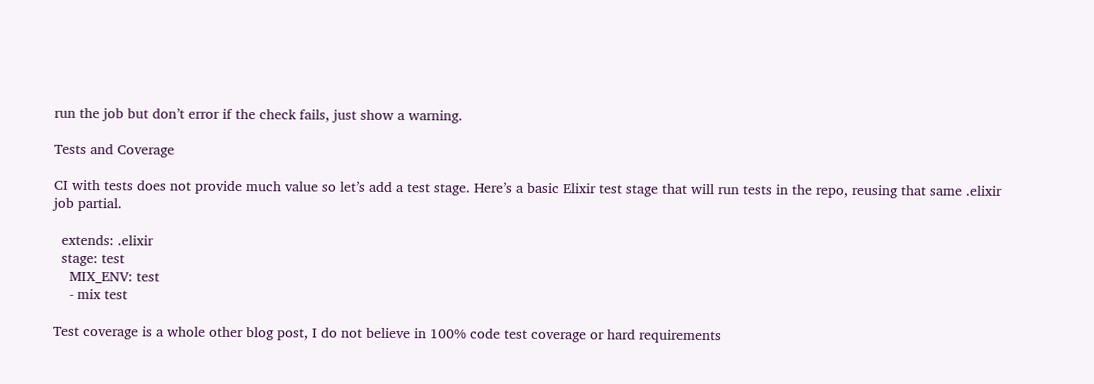run the job but don’t error if the check fails, just show a warning.

Tests and Coverage

CI with tests does not provide much value so let’s add a test stage. Here’s a basic Elixir test stage that will run tests in the repo, reusing that same .elixir job partial.

  extends: .elixir
  stage: test
    MIX_ENV: test
    - mix test

Test coverage is a whole other blog post, I do not believe in 100% code test coverage or hard requirements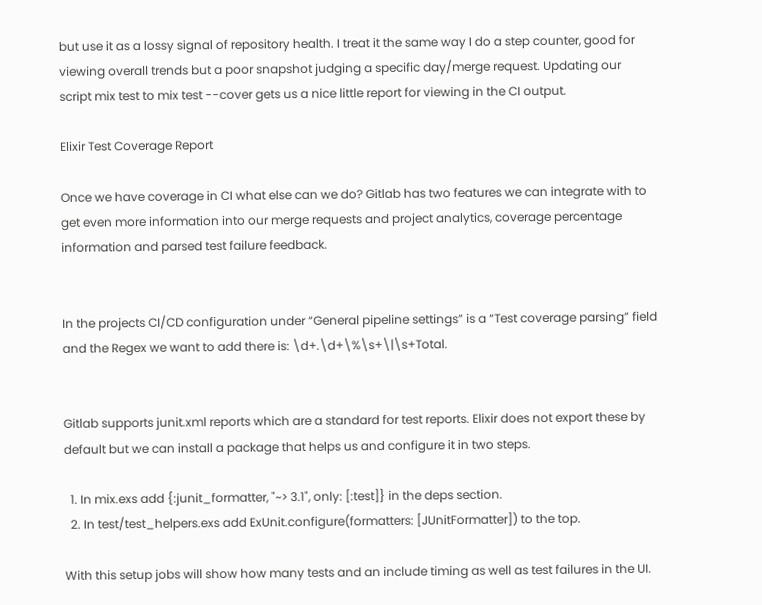but use it as a lossy signal of repository health. I treat it the same way I do a step counter, good for viewing overall trends but a poor snapshot judging a specific day/merge request. Updating our script mix test to mix test --cover gets us a nice little report for viewing in the CI output.

Elixir Test Coverage Report

Once we have coverage in CI what else can we do? Gitlab has two features we can integrate with to get even more information into our merge requests and project analytics, coverage percentage information and parsed test failure feedback.


In the projects CI/CD configuration under “General pipeline settings” is a “Test coverage parsing” field and the Regex we want to add there is: \d+.\d+\%\s+\|\s+Total.


Gitlab supports junit.xml reports which are a standard for test reports. Elixir does not export these by default but we can install a package that helps us and configure it in two steps.

  1. In mix.exs add {:junit_formatter, "~> 3.1", only: [:test]} in the deps section.
  2. In test/test_helpers.exs add ExUnit.configure(formatters: [JUnitFormatter]) to the top.

With this setup jobs will show how many tests and an include timing as well as test failures in the UI.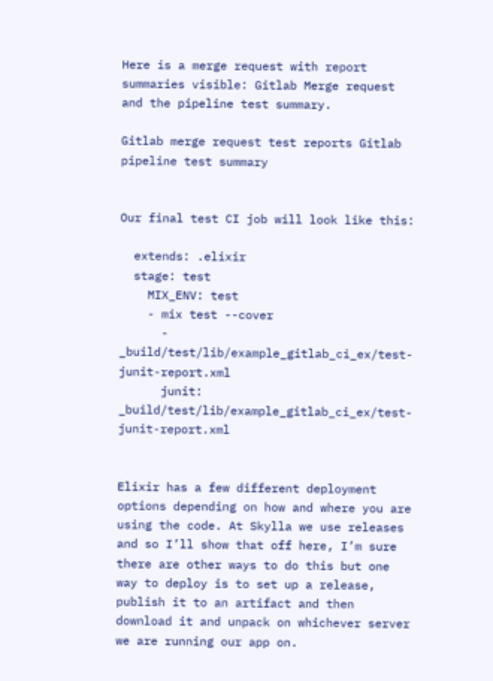Here is a merge request with report summaries visible: Gitlab Merge request and the pipeline test summary.

Gitlab merge request test reports Gitlab pipeline test summary


Our final test CI job will look like this:

  extends: .elixir
  stage: test
    MIX_ENV: test
    - mix test --cover
      - _build/test/lib/example_gitlab_ci_ex/test-junit-report.xml
      junit: _build/test/lib/example_gitlab_ci_ex/test-junit-report.xml


Elixir has a few different deployment options depending on how and where you are using the code. At Skylla we use releases and so I’ll show that off here, I’m sure there are other ways to do this but one way to deploy is to set up a release, publish it to an artifact and then download it and unpack on whichever server we are running our app on.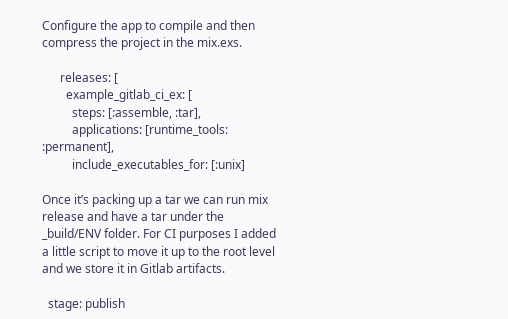Configure the app to compile and then compress the project in the mix.exs.

      releases: [
        example_gitlab_ci_ex: [
          steps: [:assemble, :tar],
          applications: [runtime_tools: :permanent],
          include_executables_for: [:unix]

Once it’s packing up a tar we can run mix release and have a tar under the _build/ENV folder. For CI purposes I added a little script to move it up to the root level and we store it in Gitlab artifacts.

  stage: publish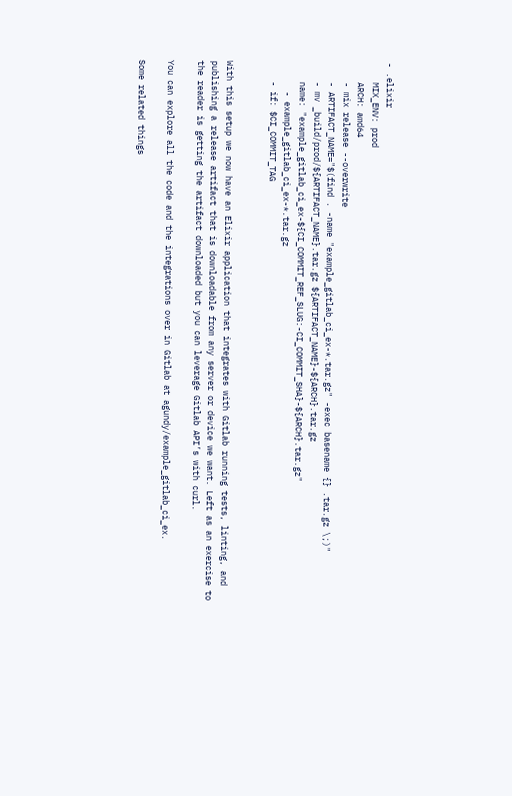- .elixir
    MIX_ENV: prod
    ARCH: amd64
    - mix release --overwrite
    - ARTIFACT_NAME="$(find . -name "example_gitlab_ci_ex-*.tar.gz" -exec basename {} .tar.gz \;)"
    - mv _build/prod/${ARTIFACT_NAME}.tar.gz ${ARTIFACT_NAME}-${ARCH}.tar.gz
    name: "example_gitlab_ci_ex-${CI_COMMIT_REF_SLUG:-CI_COMMIT_SHA}-${ARCH}.tar.gz"
      - example_gitlab_ci_ex-*.tar.gz
    - if: $CI_COMMIT_TAG


With this setup we now have an Elixir application that integrates with Gitlab running tests, linting, and publishing a release artifact that is downloadable from any server or device we want. Left as an exercise to the reader is getting the artifact downloaded but you can leverage Gitlab API’s with curl.

You can explore all the code and the integrations over in Gitlab at agundy/example_gitlab_ci_ex.

Some related things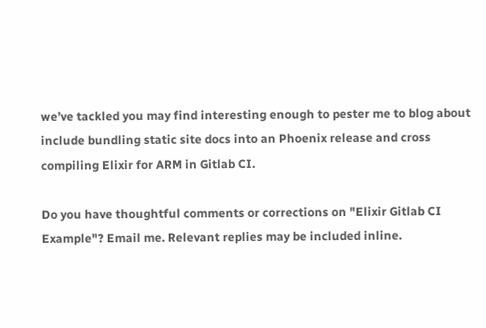we’ve tackled you may find interesting enough to pester me to blog about include bundling static site docs into an Phoenix release and cross compiling Elixir for ARM in Gitlab CI.

Do you have thoughtful comments or corrections on "Elixir Gitlab CI Example"? Email me. Relevant replies may be included inline.